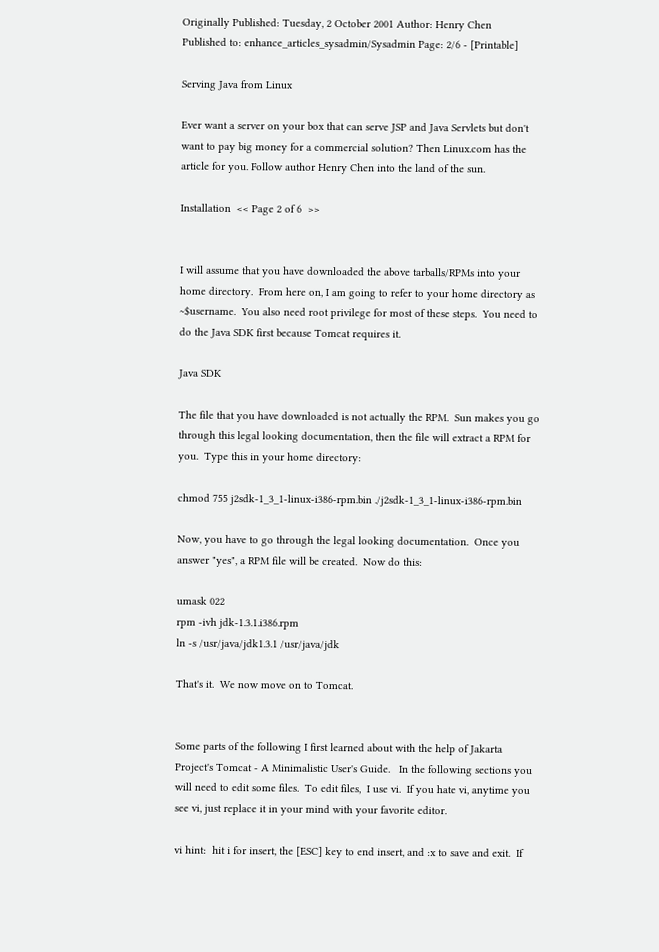Originally Published: Tuesday, 2 October 2001 Author: Henry Chen
Published to: enhance_articles_sysadmin/Sysadmin Page: 2/6 - [Printable]

Serving Java from Linux

Ever want a server on your box that can serve JSP and Java Servlets but don't want to pay big money for a commercial solution? Then Linux.com has the article for you. Follow author Henry Chen into the land of the sun.

Installation  << Page 2 of 6  >>


I will assume that you have downloaded the above tarballs/RPMs into your home directory.  From here on, I am going to refer to your home directory as ~$username.  You also need root privilege for most of these steps.  You need to do the Java SDK first because Tomcat requires it.

Java SDK

The file that you have downloaded is not actually the RPM.  Sun makes you go through this legal looking documentation, then the file will extract a RPM for you.  Type this in your home directory:

chmod 755 j2sdk-1_3_1-linux-i386-rpm.bin ./j2sdk-1_3_1-linux-i386-rpm.bin

Now, you have to go through the legal looking documentation.  Once you answer "yes", a RPM file will be created.  Now do this:

umask 022
rpm -ivh jdk-1.3.1.i386.rpm
ln -s /usr/java/jdk1.3.1 /usr/java/jdk

That's it.  We now move on to Tomcat.


Some parts of the following I first learned about with the help of Jakarta Project's Tomcat - A Minimalistic User's Guide.   In the following sections you will need to edit some files.  To edit files,  I use vi.  If you hate vi, anytime you see vi, just replace it in your mind with your favorite editor.

vi hint:  hit i for insert, the [ESC] key to end insert, and :x to save and exit.  If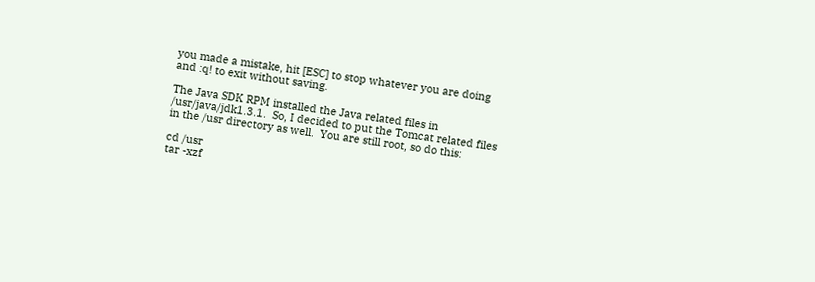you made a mistake, hit [ESC] to stop whatever you are doing and :q! to exit without saving.

The Java SDK RPM installed the Java related files in /usr/java/jdk1.3.1.  So, I decided to put the Tomcat related files in the /usr directory as well.  You are still root, so do this:

cd /usr
tar -xzf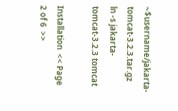~$username/jakarta-tomcat-3.2.3.tar.gz
ln -s jakarta-tomcat-3.2.3 tomcat

Installation  << Page 2 of 6  >>